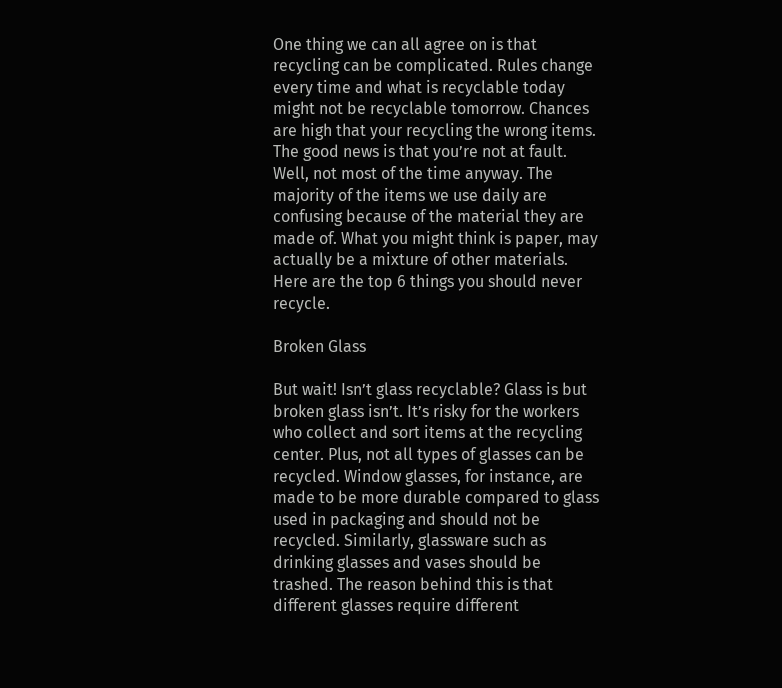One thing we can all agree on is that recycling can be complicated. Rules change every time and what is recyclable today might not be recyclable tomorrow. Chances are high that your recycling the wrong items. The good news is that you’re not at fault. Well, not most of the time anyway. The majority of the items we use daily are confusing because of the material they are made of. What you might think is paper, may actually be a mixture of other materials. Here are the top 6 things you should never recycle.

Broken Glass

But wait! Isn’t glass recyclable? Glass is but broken glass isn’t. It’s risky for the workers who collect and sort items at the recycling center. Plus, not all types of glasses can be recycled. Window glasses, for instance, are made to be more durable compared to glass used in packaging and should not be recycled. Similarly, glassware such as drinking glasses and vases should be trashed. The reason behind this is that different glasses require different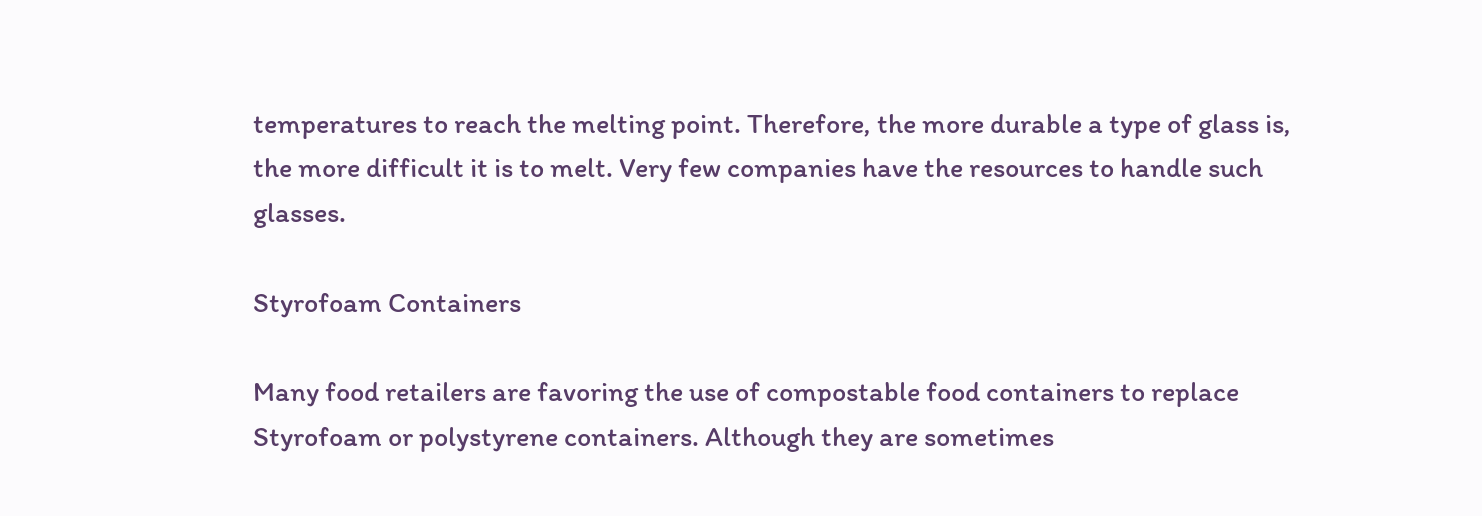temperatures to reach the melting point. Therefore, the more durable a type of glass is, the more difficult it is to melt. Very few companies have the resources to handle such glasses.

Styrofoam Containers

Many food retailers are favoring the use of compostable food containers to replace Styrofoam or polystyrene containers. Although they are sometimes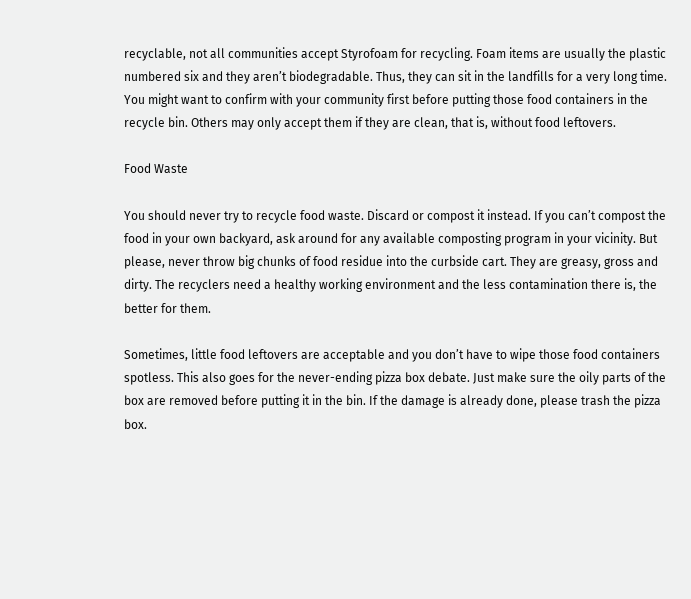recyclable, not all communities accept Styrofoam for recycling. Foam items are usually the plastic numbered six and they aren’t biodegradable. Thus, they can sit in the landfills for a very long time. You might want to confirm with your community first before putting those food containers in the recycle bin. Others may only accept them if they are clean, that is, without food leftovers.

Food Waste

You should never try to recycle food waste. Discard or compost it instead. If you can’t compost the food in your own backyard, ask around for any available composting program in your vicinity. But please, never throw big chunks of food residue into the curbside cart. They are greasy, gross and dirty. The recyclers need a healthy working environment and the less contamination there is, the better for them.

Sometimes, little food leftovers are acceptable and you don’t have to wipe those food containers spotless. This also goes for the never-ending pizza box debate. Just make sure the oily parts of the box are removed before putting it in the bin. If the damage is already done, please trash the pizza box.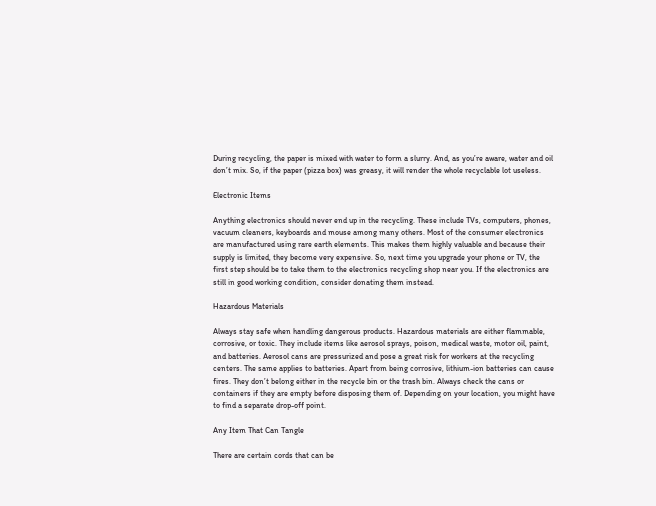During recycling, the paper is mixed with water to form a slurry. And, as you’re aware, water and oil don’t mix. So, if the paper (pizza box) was greasy, it will render the whole recyclable lot useless.

Electronic Items

Anything electronics should never end up in the recycling. These include TVs, computers, phones, vacuum cleaners, keyboards and mouse among many others. Most of the consumer electronics are manufactured using rare earth elements. This makes them highly valuable and because their supply is limited, they become very expensive. So, next time you upgrade your phone or TV, the first step should be to take them to the electronics recycling shop near you. If the electronics are still in good working condition, consider donating them instead.

Hazardous Materials

Always stay safe when handling dangerous products. Hazardous materials are either flammable, corrosive, or toxic. They include items like aerosol sprays, poison, medical waste, motor oil, paint, and batteries. Aerosol cans are pressurized and pose a great risk for workers at the recycling centers. The same applies to batteries. Apart from being corrosive, lithium-ion batteries can cause fires. They don’t belong either in the recycle bin or the trash bin. Always check the cans or containers if they are empty before disposing them of. Depending on your location, you might have to find a separate drop-off point.

Any Item That Can Tangle

There are certain cords that can be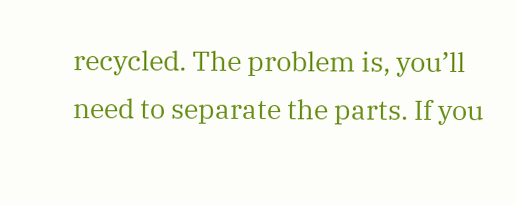recycled. The problem is, you’ll need to separate the parts. If you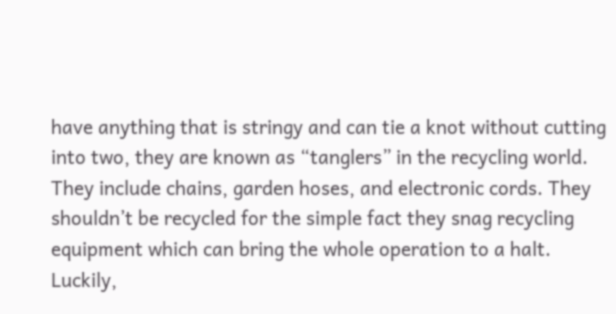have anything that is stringy and can tie a knot without cutting into two, they are known as “tanglers” in the recycling world. They include chains, garden hoses, and electronic cords. They shouldn’t be recycled for the simple fact they snag recycling equipment which can bring the whole operation to a halt. Luckily,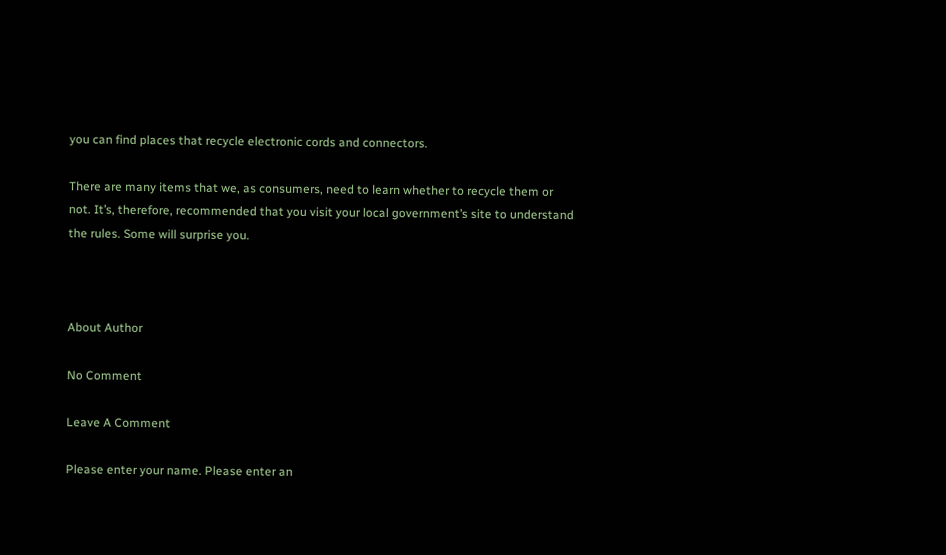you can find places that recycle electronic cords and connectors.

There are many items that we, as consumers, need to learn whether to recycle them or not. It’s, therefore, recommended that you visit your local government’s site to understand the rules. Some will surprise you.



About Author

No Comment

Leave A Comment

Please enter your name. Please enter an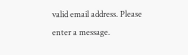valid email address. Please enter a message.